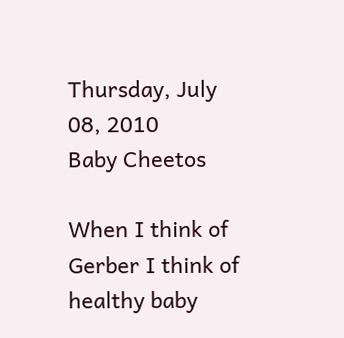Thursday, July 08, 2010
Baby Cheetos

When I think of Gerber I think of healthy baby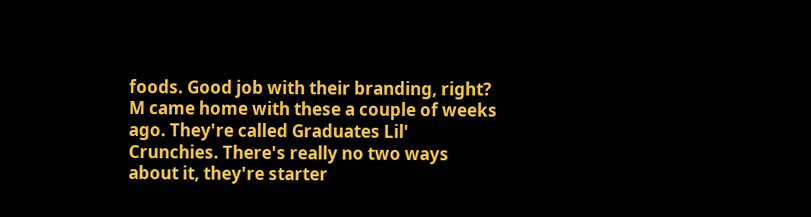foods. Good job with their branding, right? M came home with these a couple of weeks ago. They're called Graduates Lil' Crunchies. There's really no two ways about it, they're starter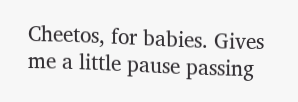Cheetos, for babies. Gives me a little pause passing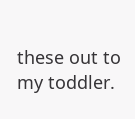these out to my toddler.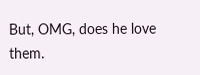But, OMG, does he love them.